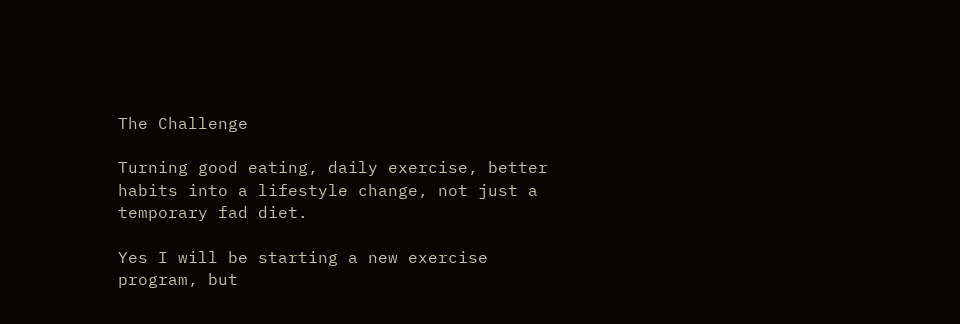The Challenge

Turning good eating, daily exercise, better habits into a lifestyle change, not just a temporary fad diet.

Yes I will be starting a new exercise program, but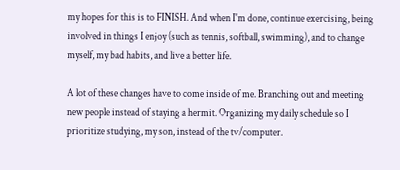my hopes for this is to FINISH. And when I'm done, continue exercising, being involved in things I enjoy (such as tennis, softball, swimming), and to change myself, my bad habits, and live a better life.

A lot of these changes have to come inside of me. Branching out and meeting new people instead of staying a hermit. Organizing my daily schedule so I prioritize studying, my son, instead of the tv/computer.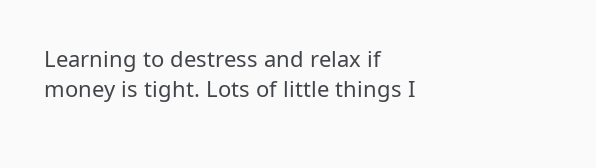Learning to destress and relax if money is tight. Lots of little things I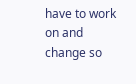have to work on and change so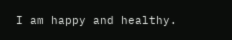I am happy and healthy.